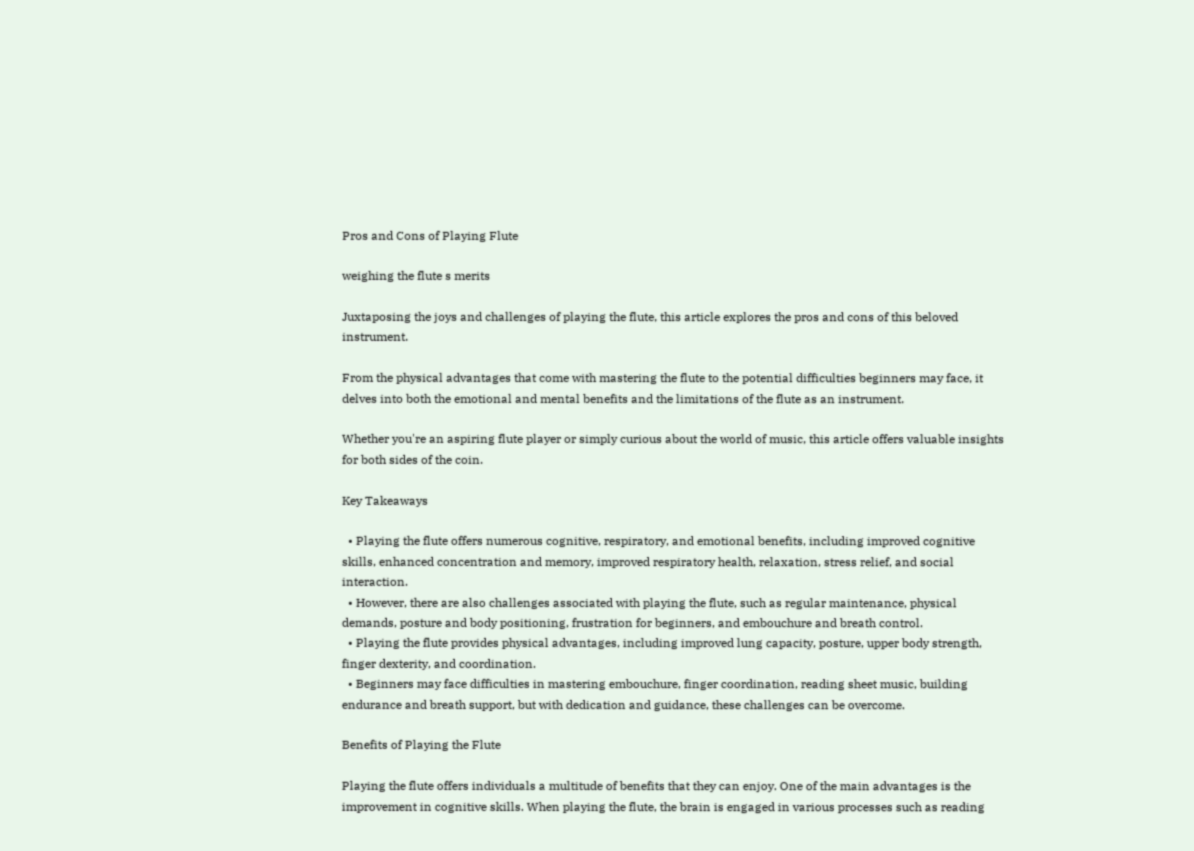Pros and Cons of Playing Flute

weighing the flute s merits

Juxtaposing the joys and challenges of playing the flute, this article explores the pros and cons of this beloved instrument.

From the physical advantages that come with mastering the flute to the potential difficulties beginners may face, it delves into both the emotional and mental benefits and the limitations of the flute as an instrument.

Whether you're an aspiring flute player or simply curious about the world of music, this article offers valuable insights for both sides of the coin.

Key Takeaways

  • Playing the flute offers numerous cognitive, respiratory, and emotional benefits, including improved cognitive skills, enhanced concentration and memory, improved respiratory health, relaxation, stress relief, and social interaction.
  • However, there are also challenges associated with playing the flute, such as regular maintenance, physical demands, posture and body positioning, frustration for beginners, and embouchure and breath control.
  • Playing the flute provides physical advantages, including improved lung capacity, posture, upper body strength, finger dexterity, and coordination.
  • Beginners may face difficulties in mastering embouchure, finger coordination, reading sheet music, building endurance and breath support, but with dedication and guidance, these challenges can be overcome.

Benefits of Playing the Flute

Playing the flute offers individuals a multitude of benefits that they can enjoy. One of the main advantages is the improvement in cognitive skills. When playing the flute, the brain is engaged in various processes such as reading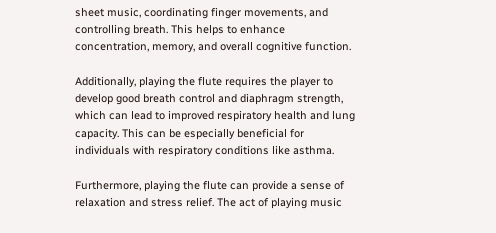sheet music, coordinating finger movements, and controlling breath. This helps to enhance concentration, memory, and overall cognitive function.

Additionally, playing the flute requires the player to develop good breath control and diaphragm strength, which can lead to improved respiratory health and lung capacity. This can be especially beneficial for individuals with respiratory conditions like asthma.

Furthermore, playing the flute can provide a sense of relaxation and stress relief. The act of playing music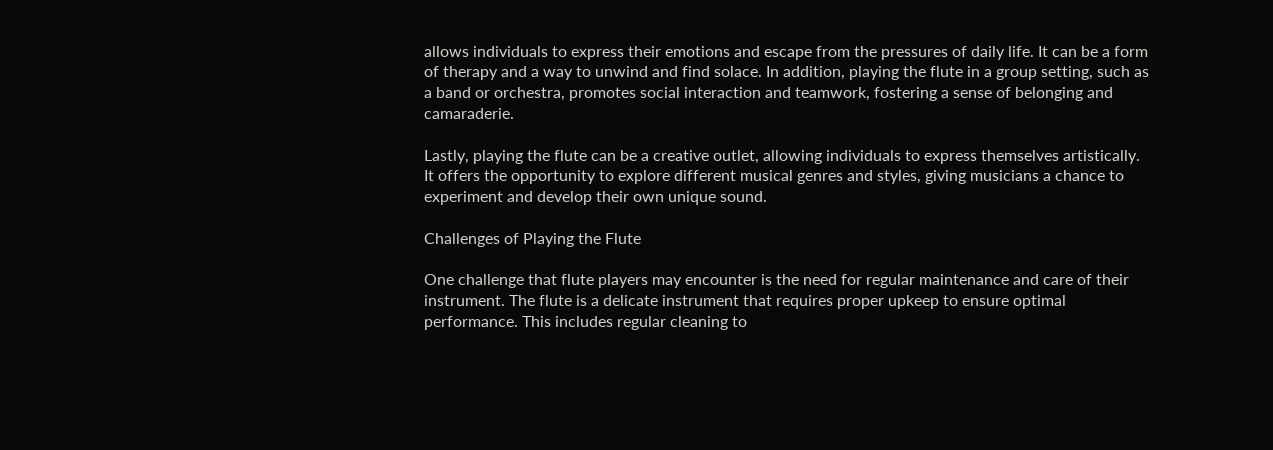allows individuals to express their emotions and escape from the pressures of daily life. It can be a form of therapy and a way to unwind and find solace. In addition, playing the flute in a group setting, such as a band or orchestra, promotes social interaction and teamwork, fostering a sense of belonging and camaraderie.

Lastly, playing the flute can be a creative outlet, allowing individuals to express themselves artistically. It offers the opportunity to explore different musical genres and styles, giving musicians a chance to experiment and develop their own unique sound.

Challenges of Playing the Flute

One challenge that flute players may encounter is the need for regular maintenance and care of their instrument. The flute is a delicate instrument that requires proper upkeep to ensure optimal performance. This includes regular cleaning to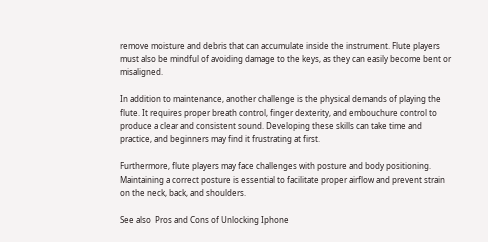remove moisture and debris that can accumulate inside the instrument. Flute players must also be mindful of avoiding damage to the keys, as they can easily become bent or misaligned.

In addition to maintenance, another challenge is the physical demands of playing the flute. It requires proper breath control, finger dexterity, and embouchure control to produce a clear and consistent sound. Developing these skills can take time and practice, and beginners may find it frustrating at first.

Furthermore, flute players may face challenges with posture and body positioning. Maintaining a correct posture is essential to facilitate proper airflow and prevent strain on the neck, back, and shoulders.

See also  Pros and Cons of Unlocking Iphone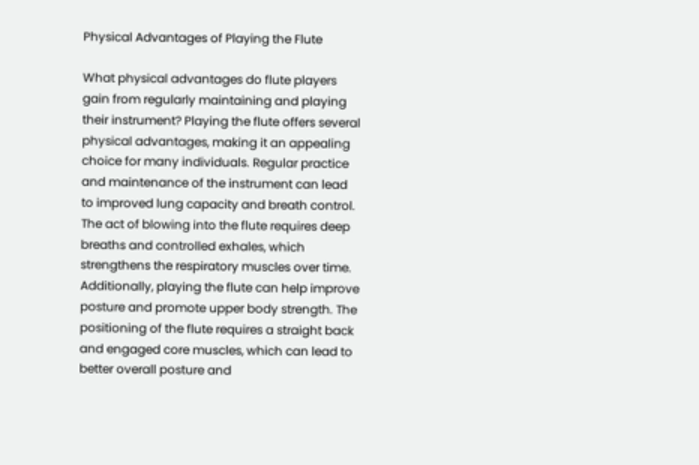Physical Advantages of Playing the Flute

What physical advantages do flute players gain from regularly maintaining and playing their instrument? Playing the flute offers several physical advantages, making it an appealing choice for many individuals. Regular practice and maintenance of the instrument can lead to improved lung capacity and breath control. The act of blowing into the flute requires deep breaths and controlled exhales, which strengthens the respiratory muscles over time. Additionally, playing the flute can help improve posture and promote upper body strength. The positioning of the flute requires a straight back and engaged core muscles, which can lead to better overall posture and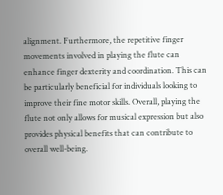alignment. Furthermore, the repetitive finger movements involved in playing the flute can enhance finger dexterity and coordination. This can be particularly beneficial for individuals looking to improve their fine motor skills. Overall, playing the flute not only allows for musical expression but also provides physical benefits that can contribute to overall well-being.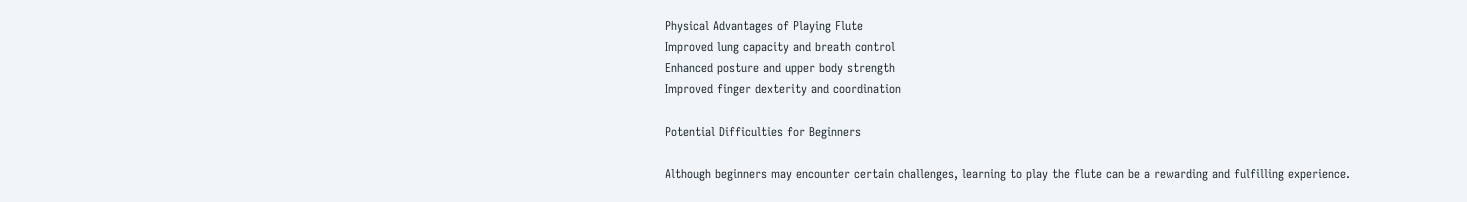Physical Advantages of Playing Flute
Improved lung capacity and breath control
Enhanced posture and upper body strength
Improved finger dexterity and coordination

Potential Difficulties for Beginners

Although beginners may encounter certain challenges, learning to play the flute can be a rewarding and fulfilling experience.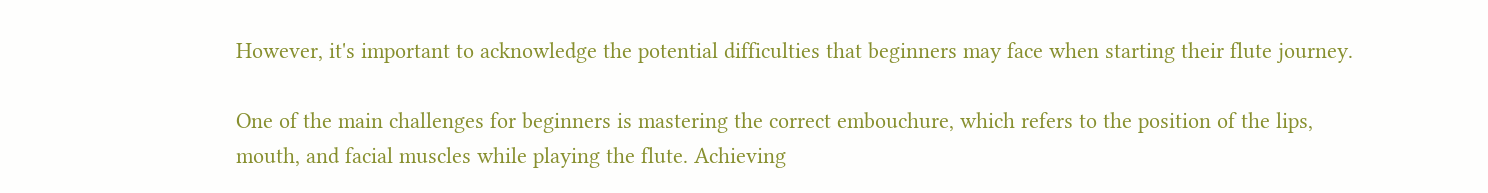However, it's important to acknowledge the potential difficulties that beginners may face when starting their flute journey.

One of the main challenges for beginners is mastering the correct embouchure, which refers to the position of the lips, mouth, and facial muscles while playing the flute. Achieving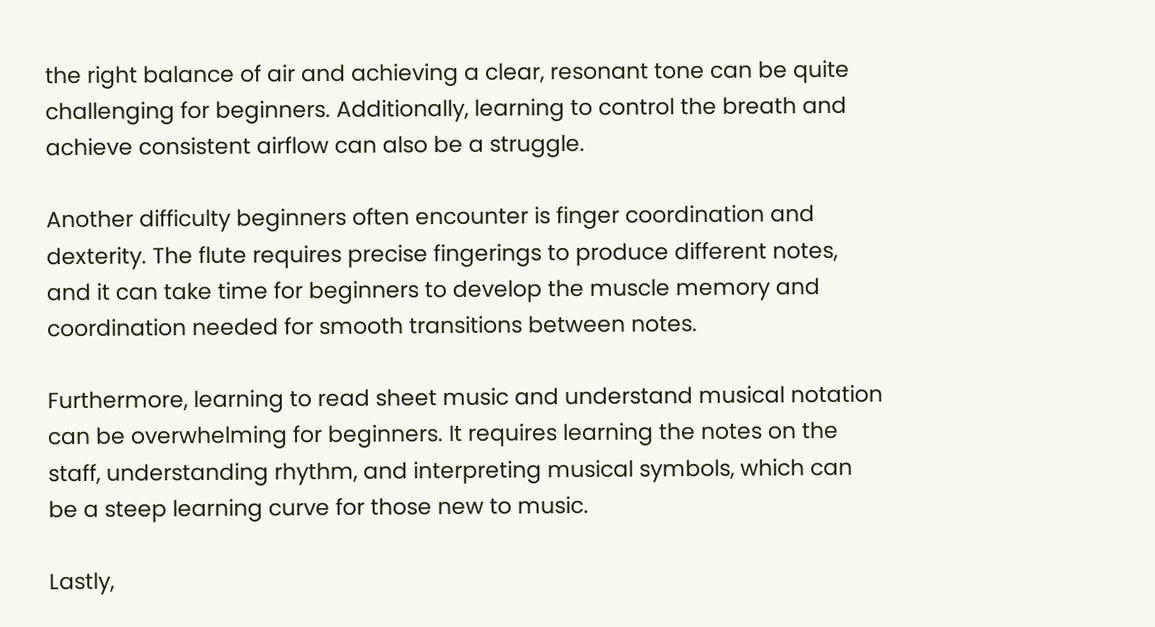the right balance of air and achieving a clear, resonant tone can be quite challenging for beginners. Additionally, learning to control the breath and achieve consistent airflow can also be a struggle.

Another difficulty beginners often encounter is finger coordination and dexterity. The flute requires precise fingerings to produce different notes, and it can take time for beginners to develop the muscle memory and coordination needed for smooth transitions between notes.

Furthermore, learning to read sheet music and understand musical notation can be overwhelming for beginners. It requires learning the notes on the staff, understanding rhythm, and interpreting musical symbols, which can be a steep learning curve for those new to music.

Lastly,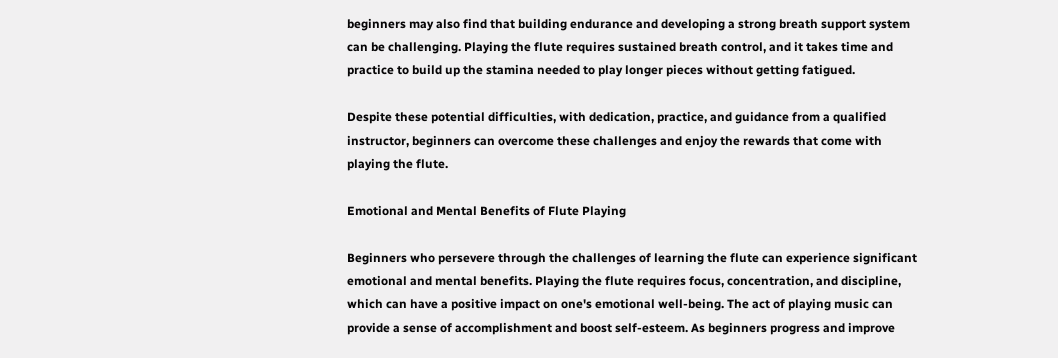beginners may also find that building endurance and developing a strong breath support system can be challenging. Playing the flute requires sustained breath control, and it takes time and practice to build up the stamina needed to play longer pieces without getting fatigued.

Despite these potential difficulties, with dedication, practice, and guidance from a qualified instructor, beginners can overcome these challenges and enjoy the rewards that come with playing the flute.

Emotional and Mental Benefits of Flute Playing

Beginners who persevere through the challenges of learning the flute can experience significant emotional and mental benefits. Playing the flute requires focus, concentration, and discipline, which can have a positive impact on one's emotional well-being. The act of playing music can provide a sense of accomplishment and boost self-esteem. As beginners progress and improve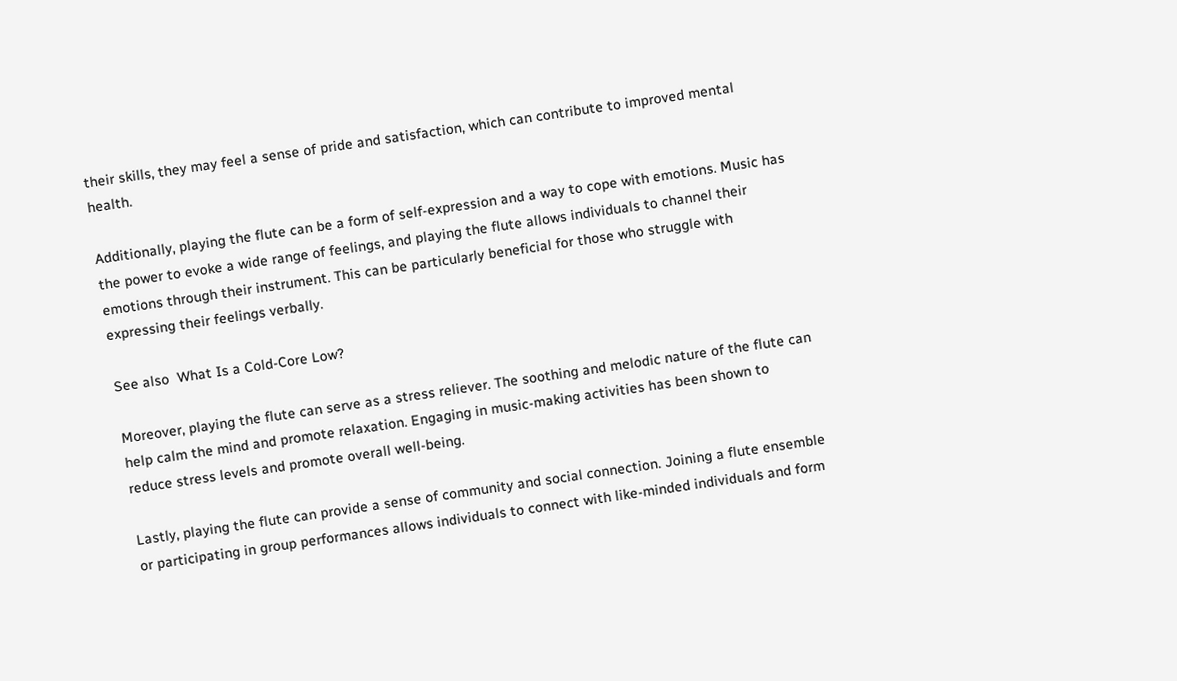their skills, they may feel a sense of pride and satisfaction, which can contribute to improved mental health.

Additionally, playing the flute can be a form of self-expression and a way to cope with emotions. Music has the power to evoke a wide range of feelings, and playing the flute allows individuals to channel their emotions through their instrument. This can be particularly beneficial for those who struggle with expressing their feelings verbally.

See also  What Is a Cold-Core Low?

Moreover, playing the flute can serve as a stress reliever. The soothing and melodic nature of the flute can help calm the mind and promote relaxation. Engaging in music-making activities has been shown to reduce stress levels and promote overall well-being.

Lastly, playing the flute can provide a sense of community and social connection. Joining a flute ensemble or participating in group performances allows individuals to connect with like-minded individuals and form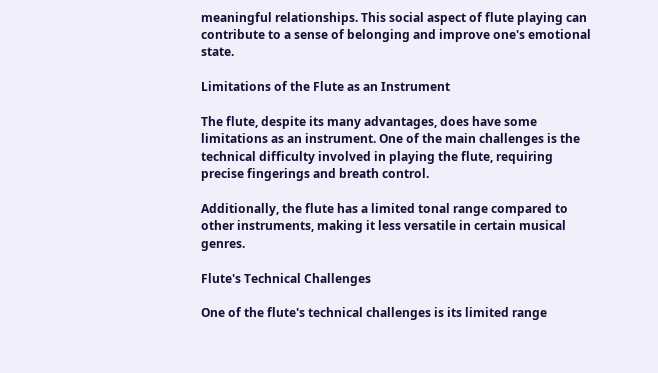meaningful relationships. This social aspect of flute playing can contribute to a sense of belonging and improve one's emotional state.

Limitations of the Flute as an Instrument

The flute, despite its many advantages, does have some limitations as an instrument. One of the main challenges is the technical difficulty involved in playing the flute, requiring precise fingerings and breath control.

Additionally, the flute has a limited tonal range compared to other instruments, making it less versatile in certain musical genres.

Flute's Technical Challenges

One of the flute's technical challenges is its limited range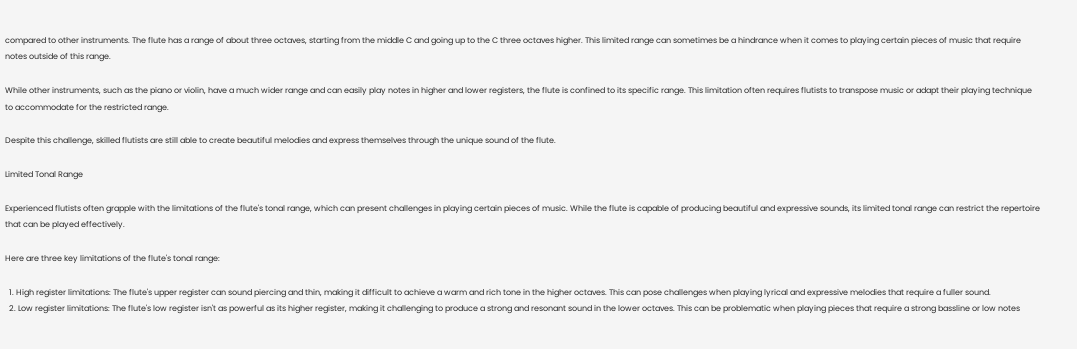compared to other instruments. The flute has a range of about three octaves, starting from the middle C and going up to the C three octaves higher. This limited range can sometimes be a hindrance when it comes to playing certain pieces of music that require notes outside of this range.

While other instruments, such as the piano or violin, have a much wider range and can easily play notes in higher and lower registers, the flute is confined to its specific range. This limitation often requires flutists to transpose music or adapt their playing technique to accommodate for the restricted range.

Despite this challenge, skilled flutists are still able to create beautiful melodies and express themselves through the unique sound of the flute.

Limited Tonal Range

Experienced flutists often grapple with the limitations of the flute's tonal range, which can present challenges in playing certain pieces of music. While the flute is capable of producing beautiful and expressive sounds, its limited tonal range can restrict the repertoire that can be played effectively.

Here are three key limitations of the flute's tonal range:

  1. High register limitations: The flute's upper register can sound piercing and thin, making it difficult to achieve a warm and rich tone in the higher octaves. This can pose challenges when playing lyrical and expressive melodies that require a fuller sound.
  2. Low register limitations: The flute's low register isn't as powerful as its higher register, making it challenging to produce a strong and resonant sound in the lower octaves. This can be problematic when playing pieces that require a strong bassline or low notes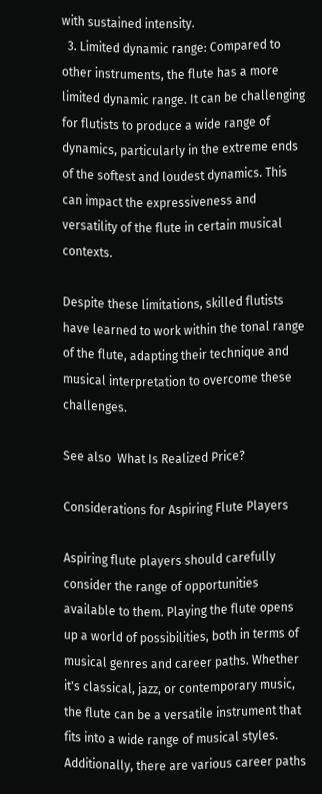with sustained intensity.
  3. Limited dynamic range: Compared to other instruments, the flute has a more limited dynamic range. It can be challenging for flutists to produce a wide range of dynamics, particularly in the extreme ends of the softest and loudest dynamics. This can impact the expressiveness and versatility of the flute in certain musical contexts.

Despite these limitations, skilled flutists have learned to work within the tonal range of the flute, adapting their technique and musical interpretation to overcome these challenges.

See also  What Is Realized Price?

Considerations for Aspiring Flute Players

Aspiring flute players should carefully consider the range of opportunities available to them. Playing the flute opens up a world of possibilities, both in terms of musical genres and career paths. Whether it's classical, jazz, or contemporary music, the flute can be a versatile instrument that fits into a wide range of musical styles. Additionally, there are various career paths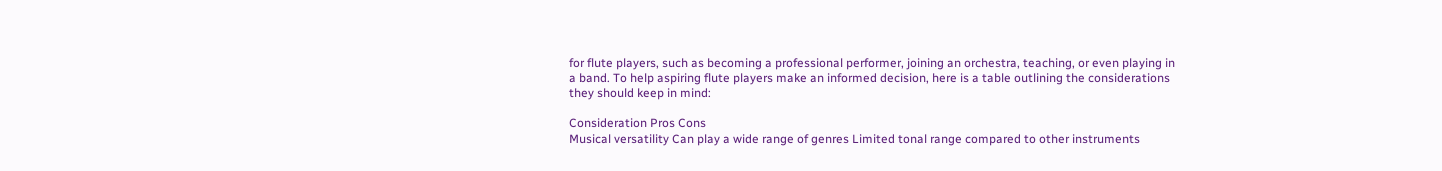for flute players, such as becoming a professional performer, joining an orchestra, teaching, or even playing in a band. To help aspiring flute players make an informed decision, here is a table outlining the considerations they should keep in mind:

Consideration Pros Cons
Musical versatility Can play a wide range of genres Limited tonal range compared to other instruments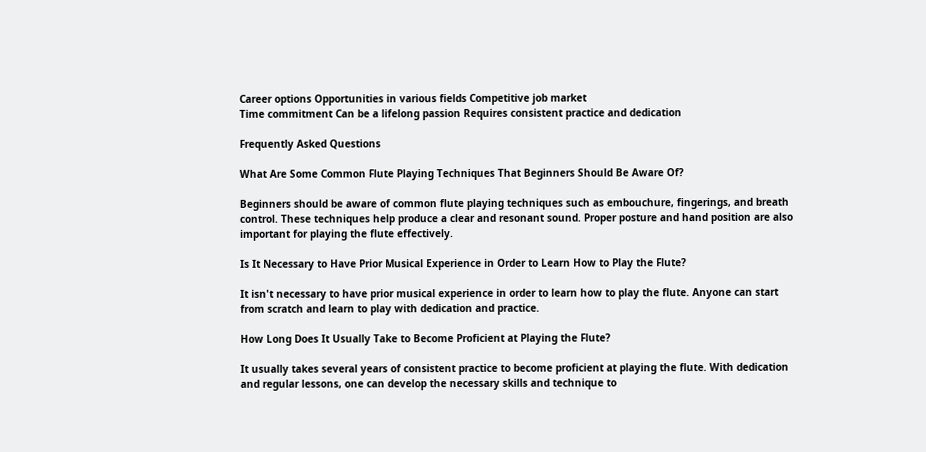Career options Opportunities in various fields Competitive job market
Time commitment Can be a lifelong passion Requires consistent practice and dedication

Frequently Asked Questions

What Are Some Common Flute Playing Techniques That Beginners Should Be Aware Of?

Beginners should be aware of common flute playing techniques such as embouchure, fingerings, and breath control. These techniques help produce a clear and resonant sound. Proper posture and hand position are also important for playing the flute effectively.

Is It Necessary to Have Prior Musical Experience in Order to Learn How to Play the Flute?

It isn't necessary to have prior musical experience in order to learn how to play the flute. Anyone can start from scratch and learn to play with dedication and practice.

How Long Does It Usually Take to Become Proficient at Playing the Flute?

It usually takes several years of consistent practice to become proficient at playing the flute. With dedication and regular lessons, one can develop the necessary skills and technique to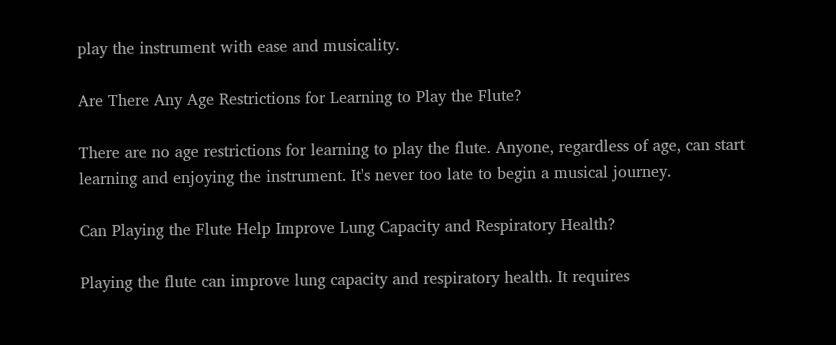play the instrument with ease and musicality.

Are There Any Age Restrictions for Learning to Play the Flute?

There are no age restrictions for learning to play the flute. Anyone, regardless of age, can start learning and enjoying the instrument. It's never too late to begin a musical journey.

Can Playing the Flute Help Improve Lung Capacity and Respiratory Health?

Playing the flute can improve lung capacity and respiratory health. It requires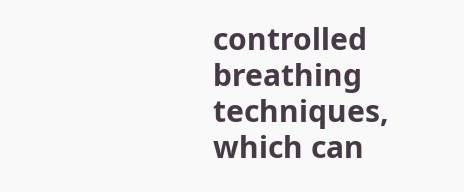controlled breathing techniques, which can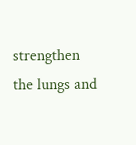strengthen the lungs and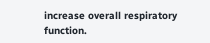increase overall respiratory function.